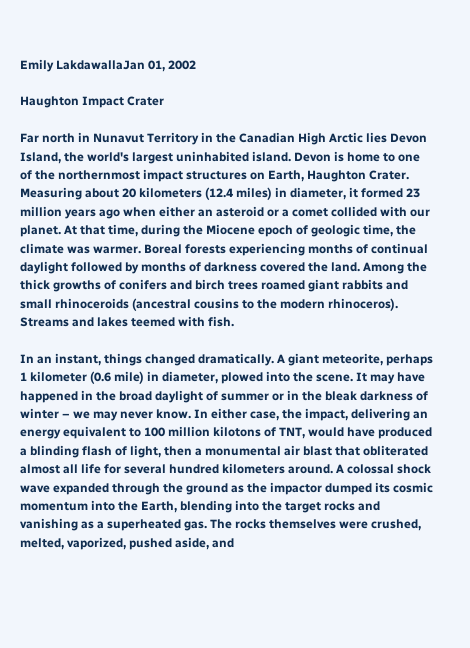Emily LakdawallaJan 01, 2002

Haughton Impact Crater

Far north in Nunavut Territory in the Canadian High Arctic lies Devon Island, the world's largest uninhabited island. Devon is home to one of the northernmost impact structures on Earth, Haughton Crater. Measuring about 20 kilometers (12.4 miles) in diameter, it formed 23 million years ago when either an asteroid or a comet collided with our planet. At that time, during the Miocene epoch of geologic time, the climate was warmer. Boreal forests experiencing months of continual daylight followed by months of darkness covered the land. Among the thick growths of conifers and birch trees roamed giant rabbits and small rhinoceroids (ancestral cousins to the modern rhinoceros). Streams and lakes teemed with fish.

In an instant, things changed dramatically. A giant meteorite, perhaps 1 kilometer (0.6 mile) in diameter, plowed into the scene. It may have happened in the broad daylight of summer or in the bleak darkness of winter – we may never know. In either case, the impact, delivering an energy equivalent to 100 million kilotons of TNT, would have produced a blinding flash of light, then a monumental air blast that obliterated almost all life for several hundred kilometers around. A colossal shock wave expanded through the ground as the impactor dumped its cosmic momentum into the Earth, blending into the target rocks and vanishing as a superheated gas. The rocks themselves were crushed, melted, vaporized, pushed aside, and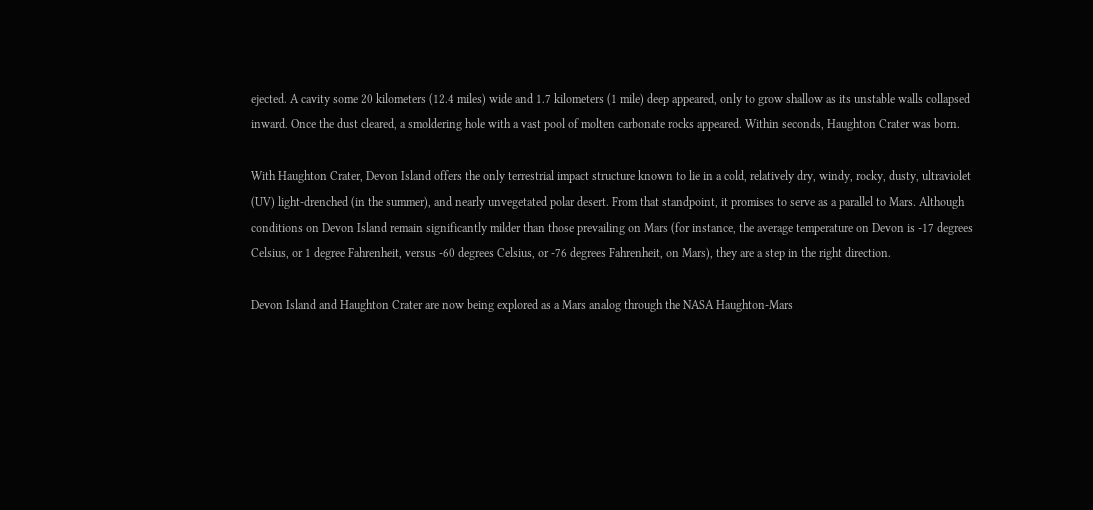ejected. A cavity some 20 kilometers (12.4 miles) wide and 1.7 kilometers (1 mile) deep appeared, only to grow shallow as its unstable walls collapsed inward. Once the dust cleared, a smoldering hole with a vast pool of molten carbonate rocks appeared. Within seconds, Haughton Crater was born.

With Haughton Crater, Devon Island offers the only terrestrial impact structure known to lie in a cold, relatively dry, windy, rocky, dusty, ultraviolet (UV) light-drenched (in the summer), and nearly unvegetated polar desert. From that standpoint, it promises to serve as a parallel to Mars. Although conditions on Devon Island remain significantly milder than those prevailing on Mars (for instance, the average temperature on Devon is -17 degrees Celsius, or 1 degree Fahrenheit, versus -60 degrees Celsius, or -76 degrees Fahrenheit, on Mars), they are a step in the right direction.

Devon Island and Haughton Crater are now being explored as a Mars analog through the NASA Haughton-Mars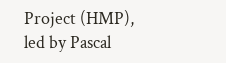Project (HMP), led by Pascal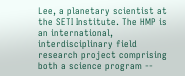Lee, a planetary scientist at the SETI Institute. The HMP is an international, interdisciplinary field research project comprising both a science program --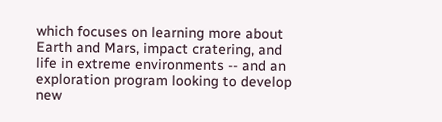which focuses on learning more about Earth and Mars, impact cratering, and life in extreme environments -- and an exploration program looking to develop new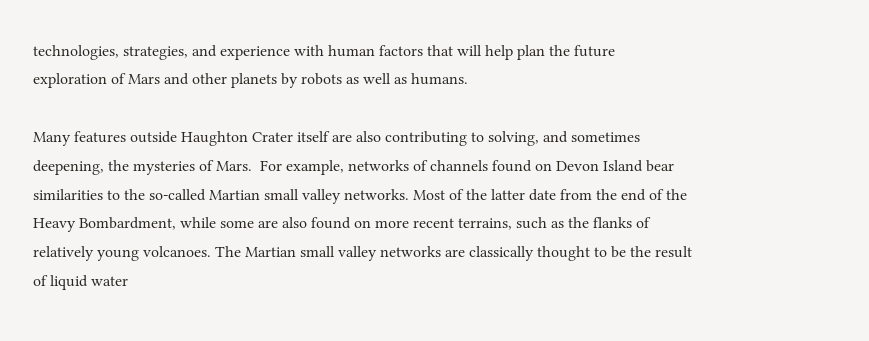technologies, strategies, and experience with human factors that will help plan the future exploration of Mars and other planets by robots as well as humans.

Many features outside Haughton Crater itself are also contributing to solving, and sometimes deepening, the mysteries of Mars.  For example, networks of channels found on Devon Island bear similarities to the so-called Martian small valley networks. Most of the latter date from the end of the Heavy Bombardment, while some are also found on more recent terrains, such as the flanks of relatively young volcanoes. The Martian small valley networks are classically thought to be the result of liquid water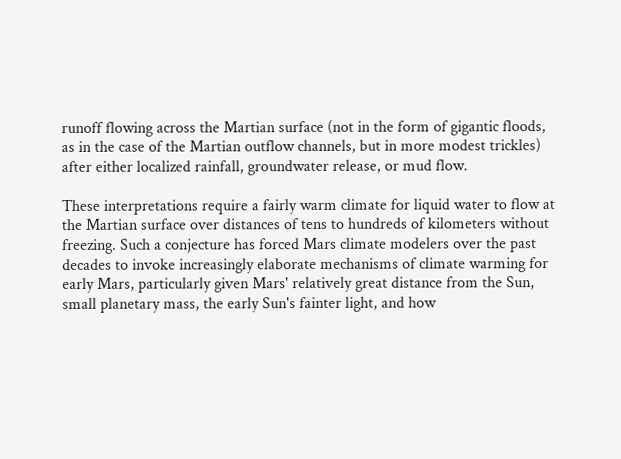runoff flowing across the Martian surface (not in the form of gigantic floods, as in the case of the Martian outflow channels, but in more modest trickles) after either localized rainfall, groundwater release, or mud flow.

These interpretations require a fairly warm climate for liquid water to flow at the Martian surface over distances of tens to hundreds of kilometers without freezing. Such a conjecture has forced Mars climate modelers over the past decades to invoke increasingly elaborate mechanisms of climate warming for early Mars, particularly given Mars' relatively great distance from the Sun, small planetary mass, the early Sun's fainter light, and how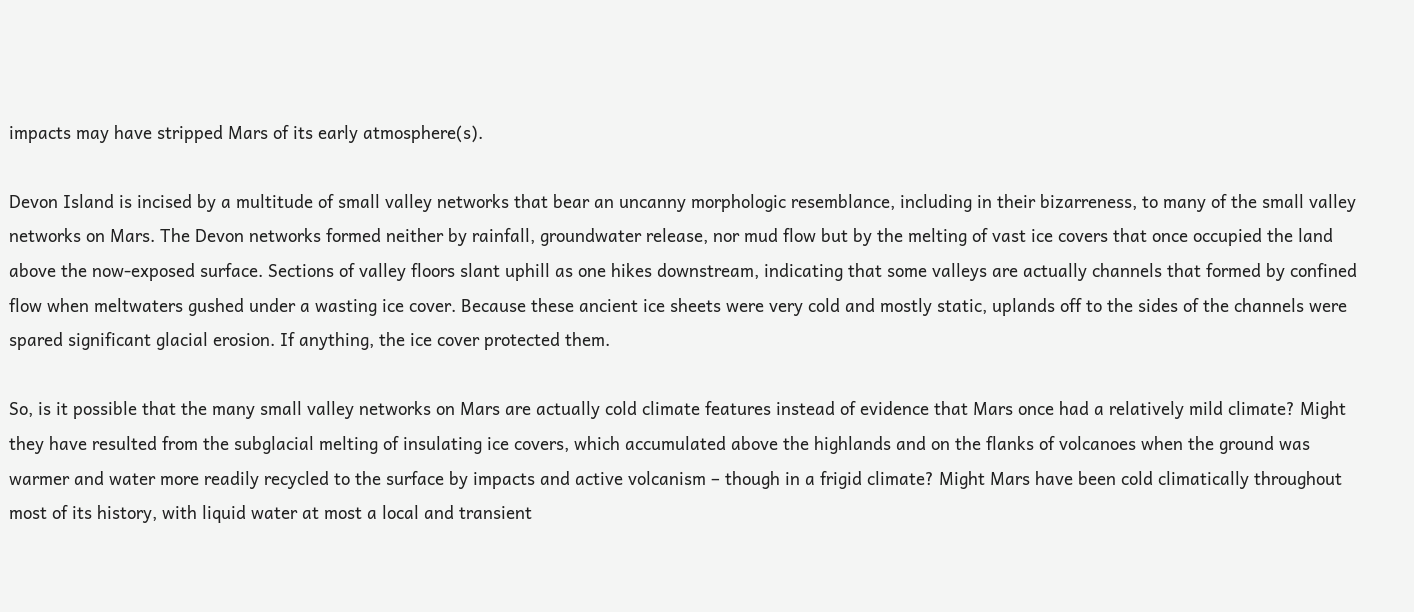impacts may have stripped Mars of its early atmosphere(s).

Devon Island is incised by a multitude of small valley networks that bear an uncanny morphologic resemblance, including in their bizarreness, to many of the small valley networks on Mars. The Devon networks formed neither by rainfall, groundwater release, nor mud flow but by the melting of vast ice covers that once occupied the land above the now-exposed surface. Sections of valley floors slant uphill as one hikes downstream, indicating that some valleys are actually channels that formed by confined flow when meltwaters gushed under a wasting ice cover. Because these ancient ice sheets were very cold and mostly static, uplands off to the sides of the channels were spared significant glacial erosion. If anything, the ice cover protected them.

So, is it possible that the many small valley networks on Mars are actually cold climate features instead of evidence that Mars once had a relatively mild climate? Might they have resulted from the subglacial melting of insulating ice covers, which accumulated above the highlands and on the flanks of volcanoes when the ground was warmer and water more readily recycled to the surface by impacts and active volcanism – though in a frigid climate? Might Mars have been cold climatically throughout most of its history, with liquid water at most a local and transient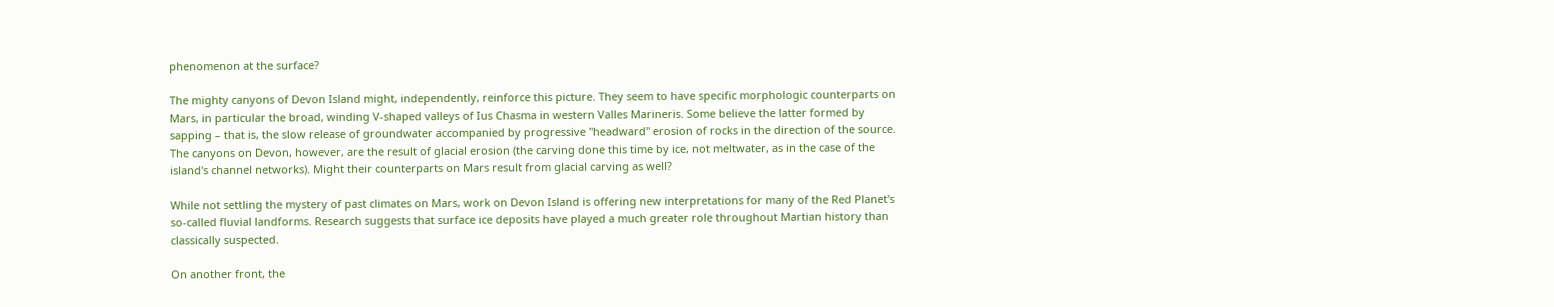phenomenon at the surface?

The mighty canyons of Devon Island might, independently, reinforce this picture. They seem to have specific morphologic counterparts on Mars, in particular the broad, winding V-shaped valleys of Ius Chasma in western Valles Marineris. Some believe the latter formed by sapping – that is, the slow release of groundwater accompanied by progressive "headward" erosion of rocks in the direction of the source. The canyons on Devon, however, are the result of glacial erosion (the carving done this time by ice, not meltwater, as in the case of the island's channel networks). Might their counterparts on Mars result from glacial carving as well?

While not settling the mystery of past climates on Mars, work on Devon Island is offering new interpretations for many of the Red Planet's so-called fluvial landforms. Research suggests that surface ice deposits have played a much greater role throughout Martian history than classically suspected.

On another front, the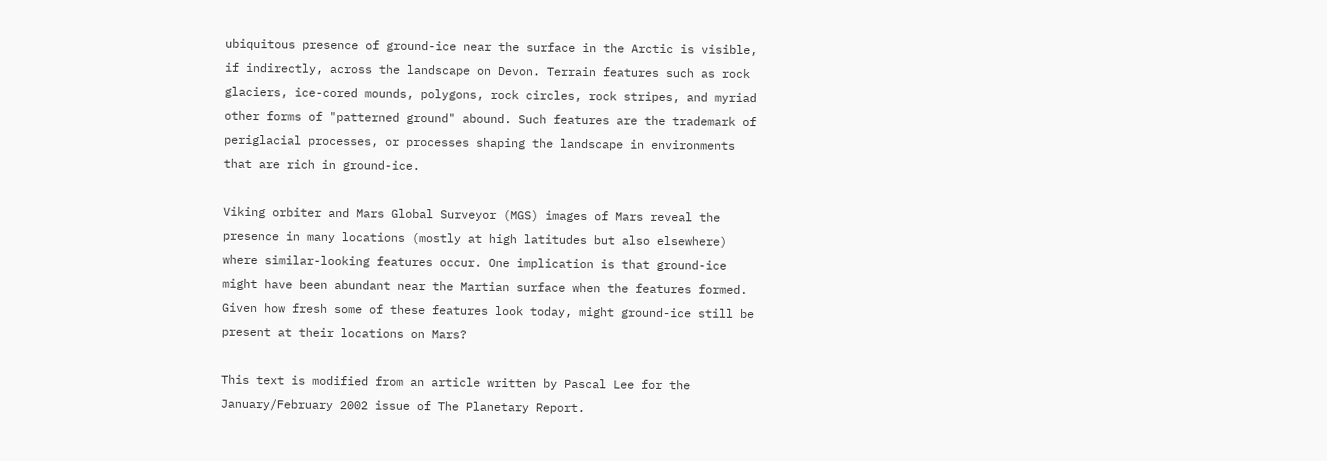ubiquitous presence of ground-ice near the surface in the Arctic is visible, if indirectly, across the landscape on Devon. Terrain features such as rock glaciers, ice-cored mounds, polygons, rock circles, rock stripes, and myriad other forms of "patterned ground" abound. Such features are the trademark of periglacial processes, or processes shaping the landscape in environments that are rich in ground-ice.

Viking orbiter and Mars Global Surveyor (MGS) images of Mars reveal the presence in many locations (mostly at high latitudes but also elsewhere) where similar-looking features occur. One implication is that ground-ice might have been abundant near the Martian surface when the features formed. Given how fresh some of these features look today, might ground-ice still be present at their locations on Mars?

This text is modified from an article written by Pascal Lee for the January/February 2002 issue of The Planetary Report.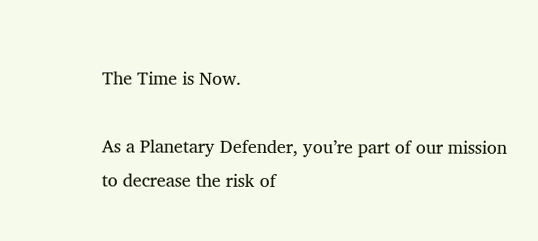The Time is Now.

As a Planetary Defender, you’re part of our mission to decrease the risk of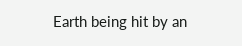Earth being hit by an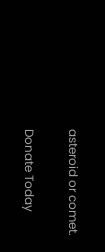asteroid or comet.

Donate Today